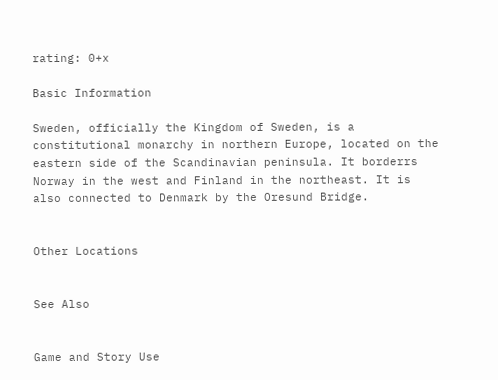rating: 0+x

Basic Information

Sweden, officially the Kingdom of Sweden, is a constitutional monarchy in northern Europe, located on the eastern side of the Scandinavian peninsula. It borderrs Norway in the west and Finland in the northeast. It is also connected to Denmark by the Oresund Bridge.


Other Locations


See Also


Game and Story Use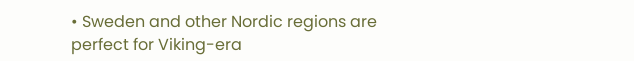• Sweden and other Nordic regions are perfect for Viking-era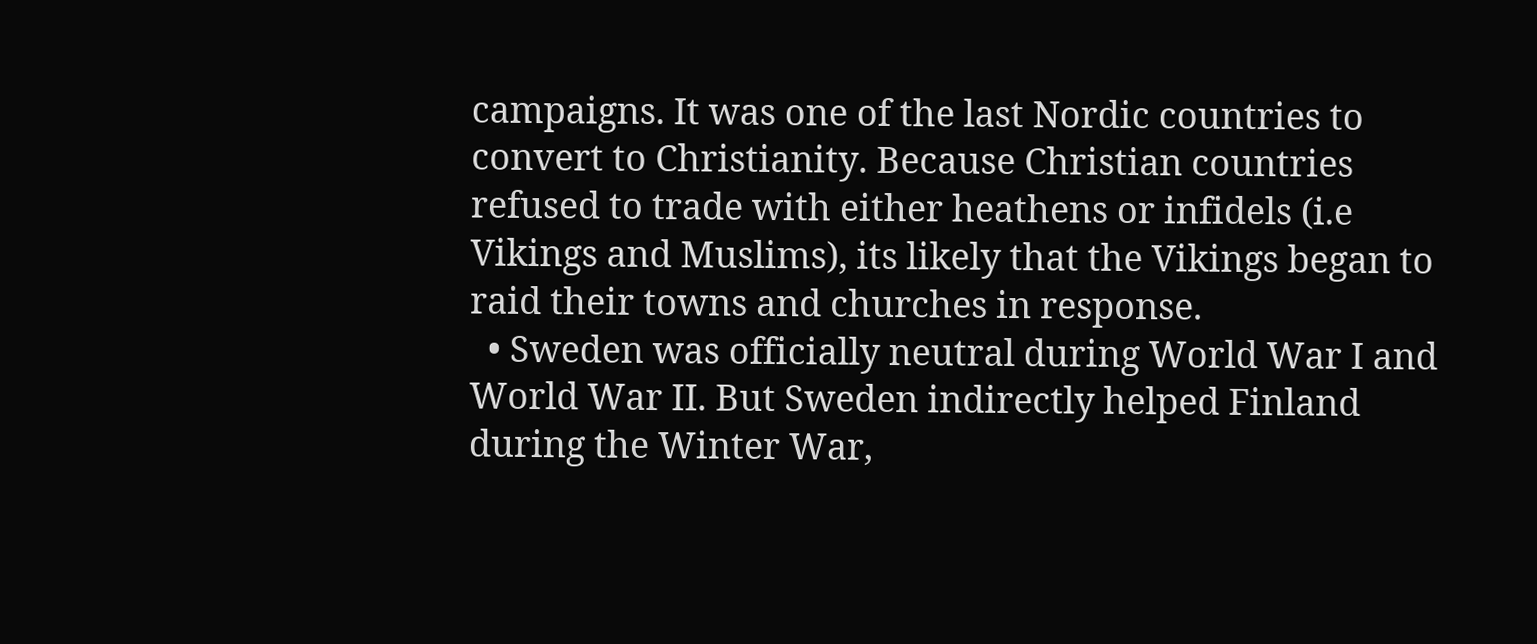campaigns. It was one of the last Nordic countries to convert to Christianity. Because Christian countries refused to trade with either heathens or infidels (i.e Vikings and Muslims), its likely that the Vikings began to raid their towns and churches in response.
  • Sweden was officially neutral during World War I and World War II. But Sweden indirectly helped Finland during the Winter War,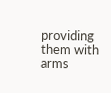providing them with arms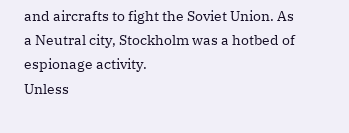and aircrafts to fight the Soviet Union. As a Neutral city, Stockholm was a hotbed of espionage activity.
Unless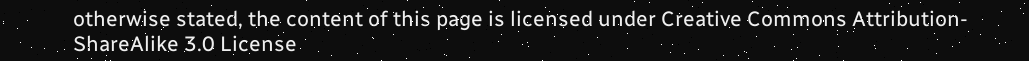otherwise stated, the content of this page is licensed under Creative Commons Attribution-ShareAlike 3.0 License